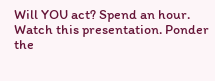Will YOU act? Spend an hour. Watch this presentation. Ponder the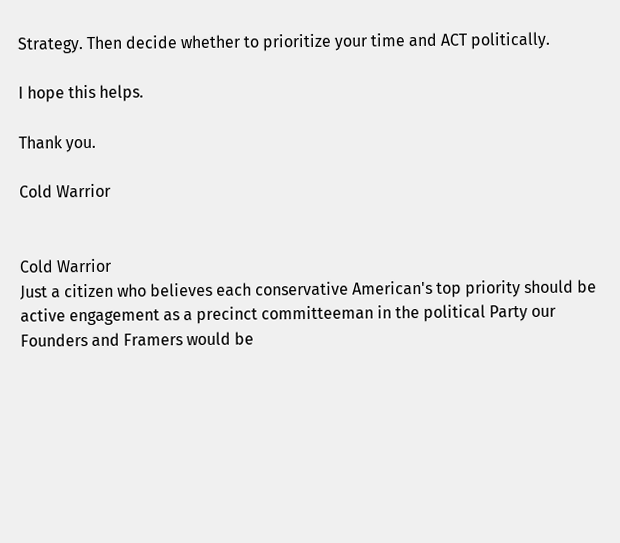Strategy. Then decide whether to prioritize your time and ACT politically.

I hope this helps.

Thank you.

Cold Warrior


Cold Warrior
Just a citizen who believes each conservative American's top priority should be active engagement as a precinct committeeman in the political Party our Founders and Framers would be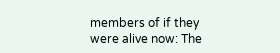members of if they were alive now: The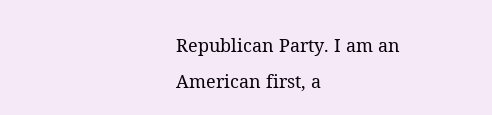Republican Party. I am an American first, a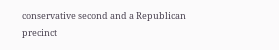conservative second and a Republican precinct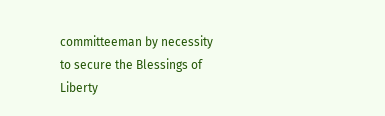committeeman by necessity to secure the Blessings of Liberty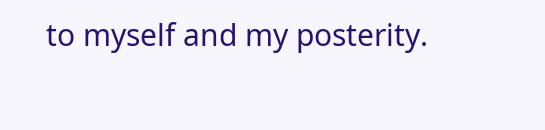to myself and my posterity.